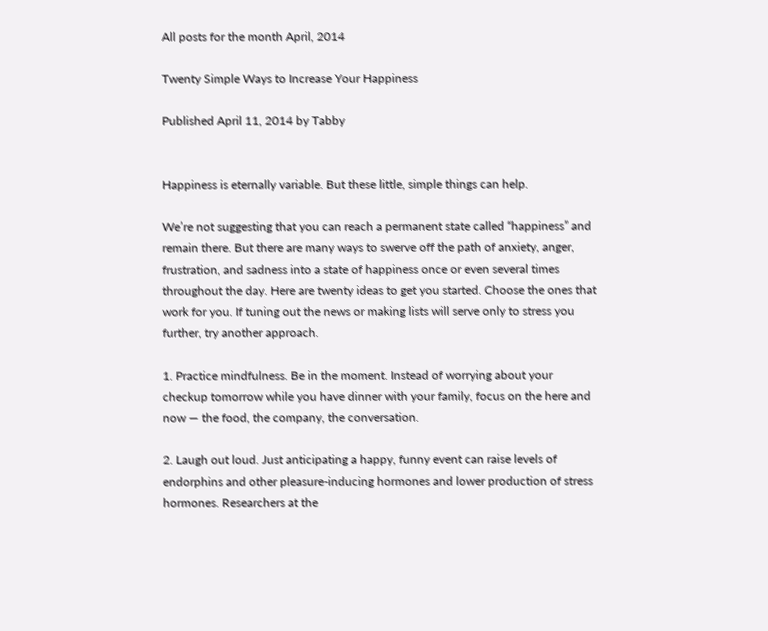All posts for the month April, 2014

Twenty Simple Ways to Increase Your Happiness

Published April 11, 2014 by Tabby


Happiness is eternally variable. But these little, simple things can help.

We’re not suggesting that you can reach a permanent state called “happiness” and remain there. But there are many ways to swerve off the path of anxiety, anger, frustration, and sadness into a state of happiness once or even several times throughout the day. Here are twenty ideas to get you started. Choose the ones that work for you. If tuning out the news or making lists will serve only to stress you further, try another approach.

1. Practice mindfulness. Be in the moment. Instead of worrying about your checkup tomorrow while you have dinner with your family, focus on the here and now — the food, the company, the conversation.

2. Laugh out loud. Just anticipating a happy, funny event can raise levels of endorphins and other pleasure-inducing hormones and lower production of stress hormones. Researchers at the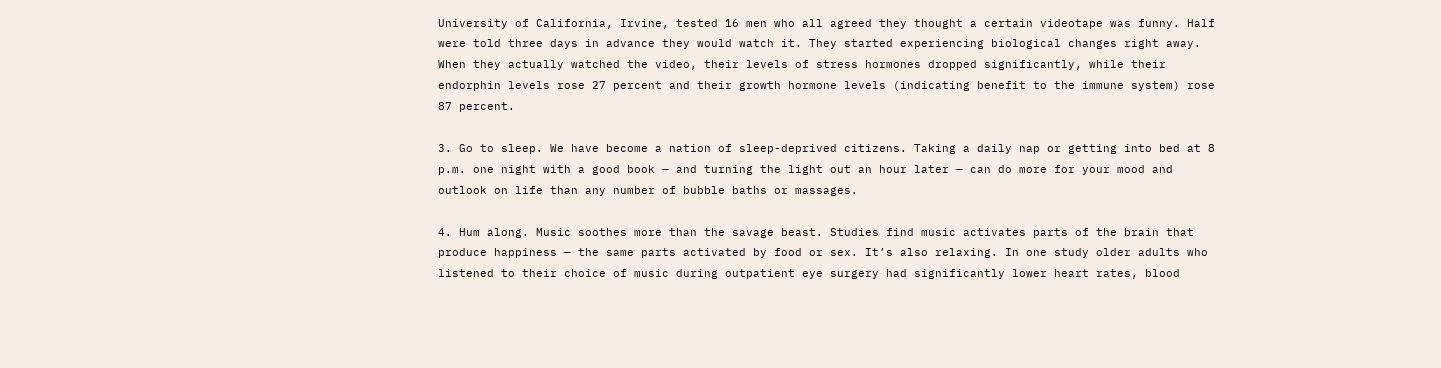University of California, Irvine, tested 16 men who all agreed they thought a certain videotape was funny. Half were told three days in advance they would watch it. They started experiencing biological changes right away. When they actually watched the video, their levels of stress hormones dropped significantly, while their endorphin levels rose 27 percent and their growth hormone levels (indicating benefit to the immune system) rose 87 percent.

3. Go to sleep. We have become a nation of sleep-deprived citizens. Taking a daily nap or getting into bed at 8 p.m. one night with a good book — and turning the light out an hour later — can do more for your mood and outlook on life than any number of bubble baths or massages.

4. Hum along. Music soothes more than the savage beast. Studies find music activates parts of the brain that produce happiness — the same parts activated by food or sex. It’s also relaxing. In one study older adults who listened to their choice of music during outpatient eye surgery had significantly lower heart rates, blood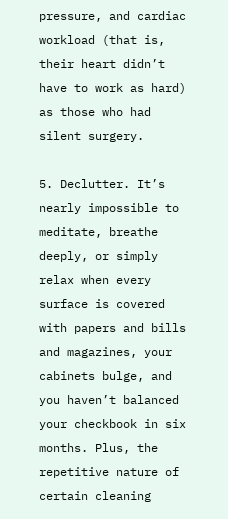pressure, and cardiac workload (that is, their heart didn’t have to work as hard) as those who had silent surgery.

5. Declutter. It’s nearly impossible to meditate, breathe deeply, or simply relax when every surface is covered with papers and bills and magazines, your cabinets bulge, and you haven’t balanced your checkbook in six months. Plus, the repetitive nature of certain cleaning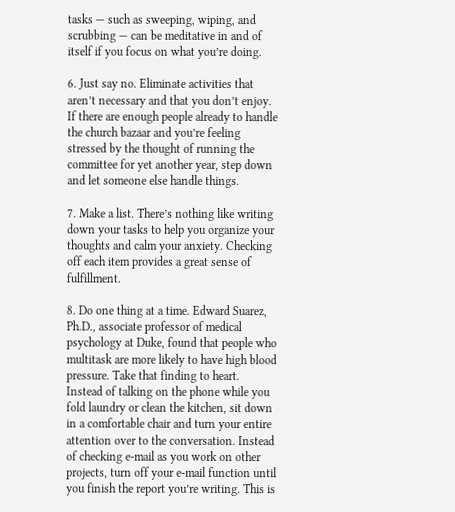tasks — such as sweeping, wiping, and scrubbing — can be meditative in and of itself if you focus on what you’re doing.

6. Just say no. Eliminate activities that aren’t necessary and that you don’t enjoy. If there are enough people already to handle the church bazaar and you’re feeling stressed by the thought of running the committee for yet another year, step down and let someone else handle things.

7. Make a list. There’s nothing like writing down your tasks to help you organize your thoughts and calm your anxiety. Checking off each item provides a great sense of fulfillment.

8. Do one thing at a time. Edward Suarez, Ph.D., associate professor of medical psychology at Duke, found that people who multitask are more likely to have high blood pressure. Take that finding to heart. Instead of talking on the phone while you fold laundry or clean the kitchen, sit down in a comfortable chair and turn your entire attention over to the conversation. Instead of checking e-mail as you work on other projects, turn off your e-mail function until you finish the report you’re writing. This is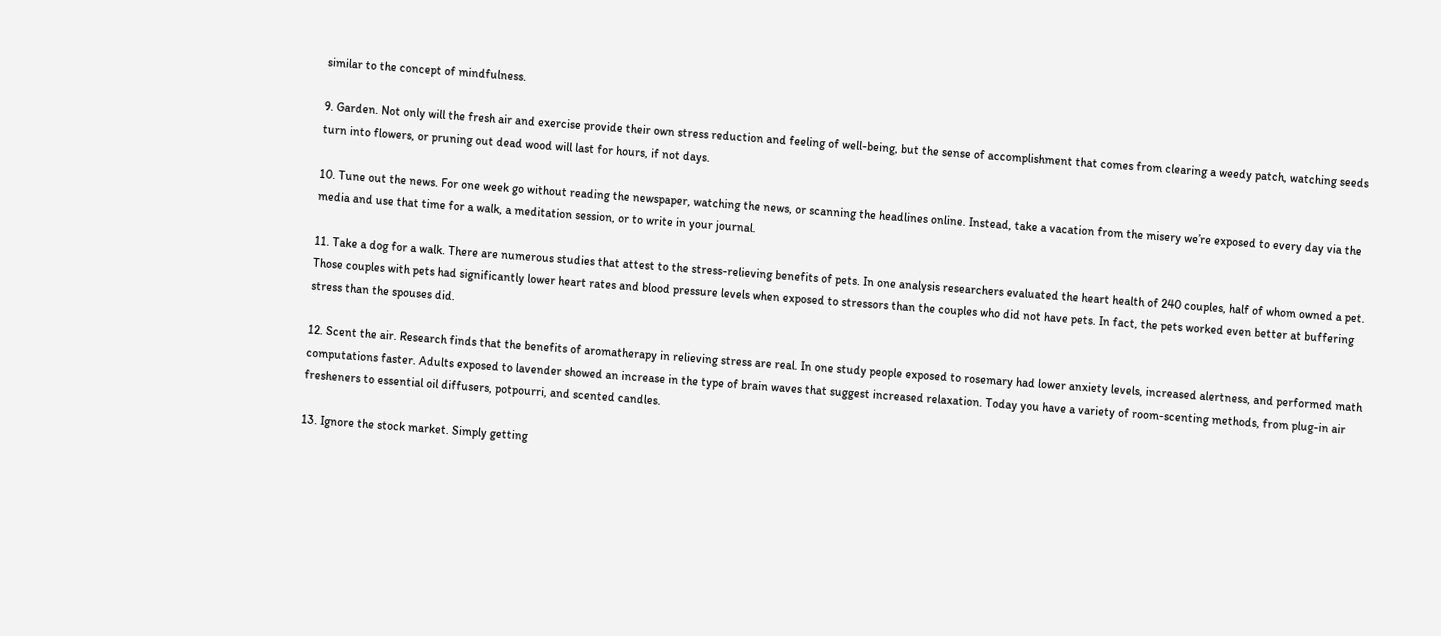similar to the concept of mindfulness.

9. Garden. Not only will the fresh air and exercise provide their own stress reduction and feeling of well-being, but the sense of accomplishment that comes from clearing a weedy patch, watching seeds turn into flowers, or pruning out dead wood will last for hours, if not days.

10. Tune out the news. For one week go without reading the newspaper, watching the news, or scanning the headlines online. Instead, take a vacation from the misery we’re exposed to every day via the media and use that time for a walk, a meditation session, or to write in your journal.

11. Take a dog for a walk. There are numerous studies that attest to the stress-relieving benefits of pets. In one analysis researchers evaluated the heart health of 240 couples, half of whom owned a pet. Those couples with pets had significantly lower heart rates and blood pressure levels when exposed to stressors than the couples who did not have pets. In fact, the pets worked even better at buffering stress than the spouses did.

12. Scent the air. Research finds that the benefits of aromatherapy in relieving stress are real. In one study people exposed to rosemary had lower anxiety levels, increased alertness, and performed math computations faster. Adults exposed to lavender showed an increase in the type of brain waves that suggest increased relaxation. Today you have a variety of room-scenting methods, from plug-in air fresheners to essential oil diffusers, potpourri, and scented candles.

13. Ignore the stock market. Simply getting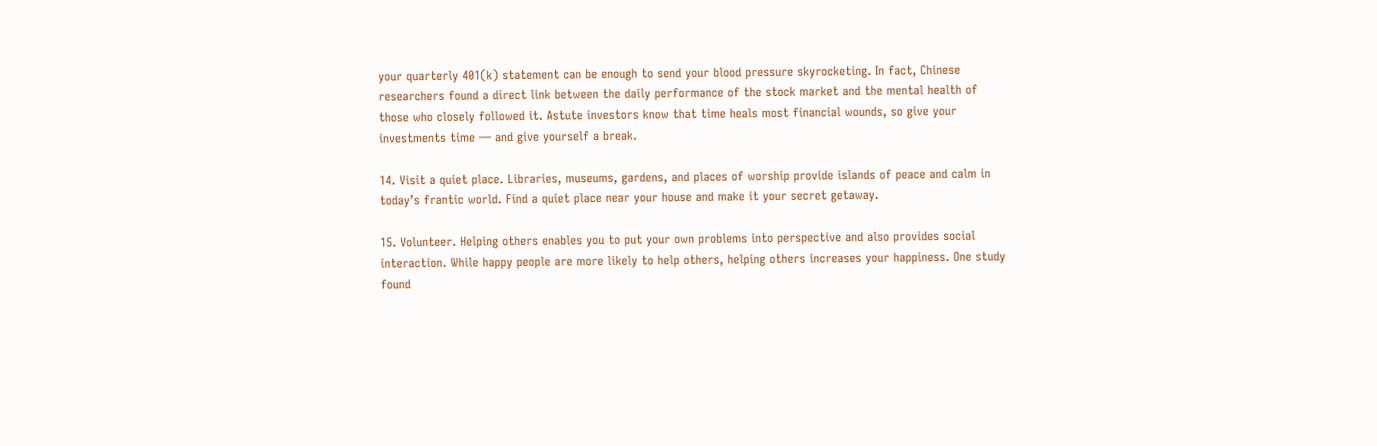your quarterly 401(k) statement can be enough to send your blood pressure skyrocketing. In fact, Chinese researchers found a direct link between the daily performance of the stock market and the mental health of those who closely followed it. Astute investors know that time heals most financial wounds, so give your investments time — and give yourself a break.

14. Visit a quiet place. Libraries, museums, gardens, and places of worship provide islands of peace and calm in today’s frantic world. Find a quiet place near your house and make it your secret getaway.

15. Volunteer. Helping others enables you to put your own problems into perspective and also provides social interaction. While happy people are more likely to help others, helping others increases your happiness. One study found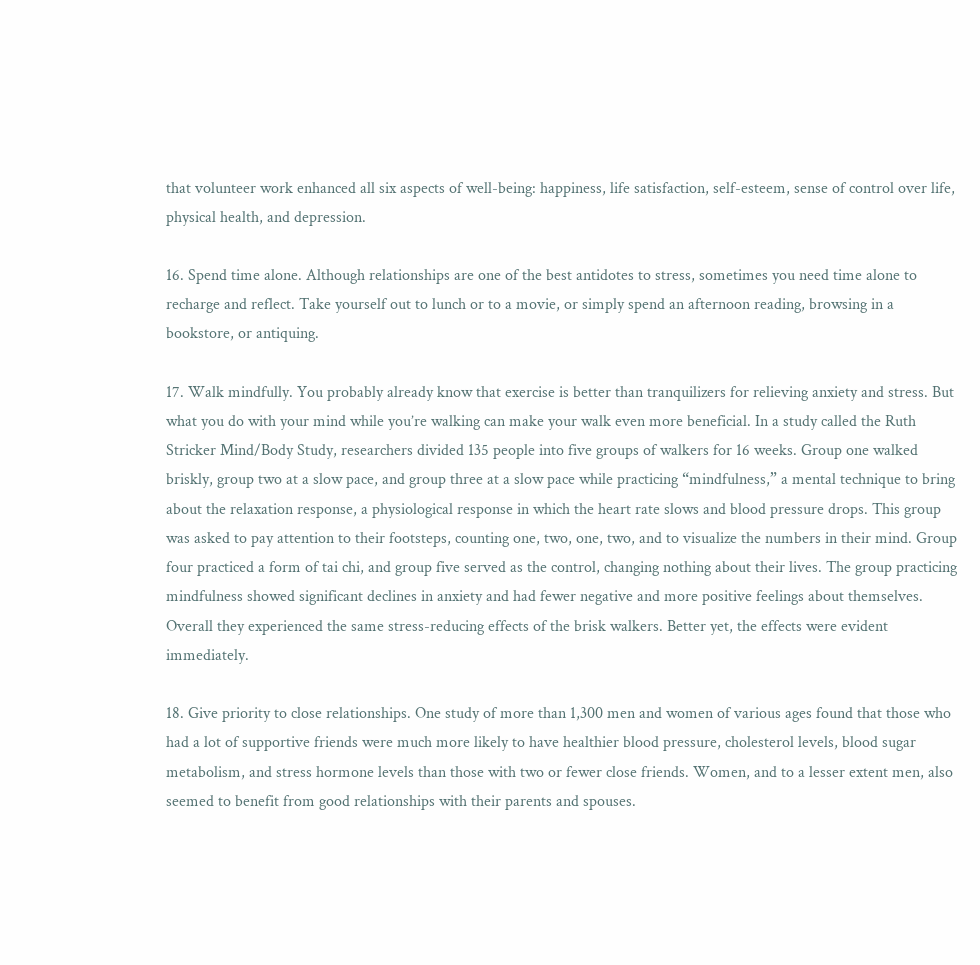that volunteer work enhanced all six aspects of well-being: happiness, life satisfaction, self-esteem, sense of control over life, physical health, and depression.

16. Spend time alone. Although relationships are one of the best antidotes to stress, sometimes you need time alone to recharge and reflect. Take yourself out to lunch or to a movie, or simply spend an afternoon reading, browsing in a bookstore, or antiquing.

17. Walk mindfully. You probably already know that exercise is better than tranquilizers for relieving anxiety and stress. But what you do with your mind while you’re walking can make your walk even more beneficial. In a study called the Ruth Stricker Mind/Body Study, researchers divided 135 people into five groups of walkers for 16 weeks. Group one walked briskly, group two at a slow pace, and group three at a slow pace while practicing “mindfulness,” a mental technique to bring about the relaxation response, a physiological response in which the heart rate slows and blood pressure drops. This group was asked to pay attention to their footsteps, counting one, two, one, two, and to visualize the numbers in their mind. Group four practiced a form of tai chi, and group five served as the control, changing nothing about their lives. The group practicing mindfulness showed significant declines in anxiety and had fewer negative and more positive feelings about themselves. Overall they experienced the same stress-reducing effects of the brisk walkers. Better yet, the effects were evident immediately.

18. Give priority to close relationships. One study of more than 1,300 men and women of various ages found that those who had a lot of supportive friends were much more likely to have healthier blood pressure, cholesterol levels, blood sugar metabolism, and stress hormone levels than those with two or fewer close friends. Women, and to a lesser extent men, also seemed to benefit from good relationships with their parents and spouses.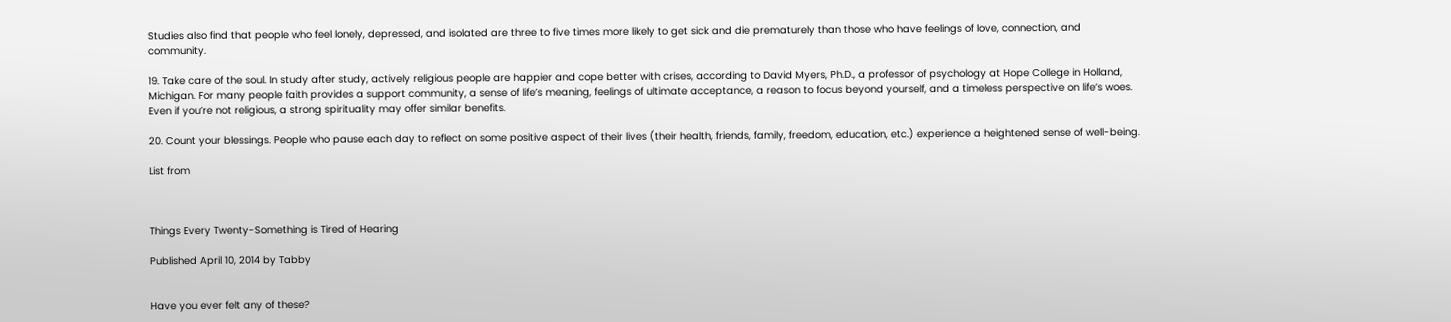Studies also find that people who feel lonely, depressed, and isolated are three to five times more likely to get sick and die prematurely than those who have feelings of love, connection, and community.

19. Take care of the soul. In study after study, actively religious people are happier and cope better with crises, according to David Myers, Ph.D., a professor of psychology at Hope College in Holland, Michigan. For many people faith provides a support community, a sense of life’s meaning, feelings of ultimate acceptance, a reason to focus beyond yourself, and a timeless perspective on life’s woes. Even if you’re not religious, a strong spirituality may offer similar benefits.

20. Count your blessings. People who pause each day to reflect on some positive aspect of their lives (their health, friends, family, freedom, education, etc.) experience a heightened sense of well-being.

List from



Things Every Twenty-Something is Tired of Hearing

Published April 10, 2014 by Tabby


Have you ever felt any of these?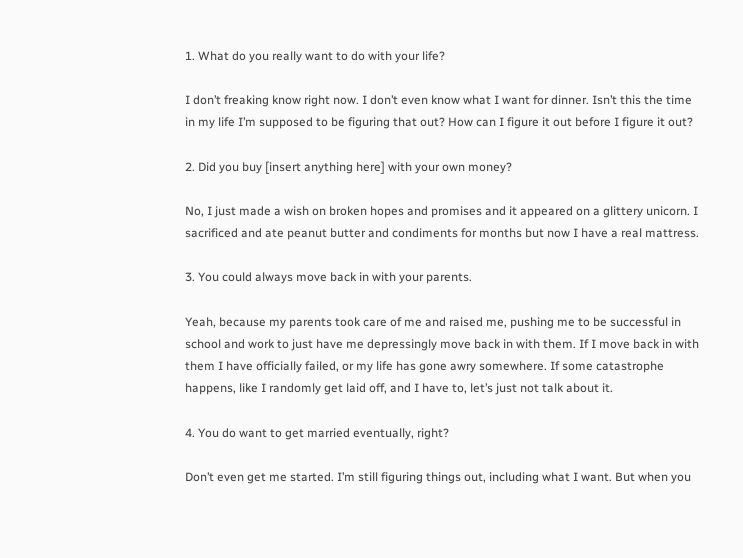1. What do you really want to do with your life?

I don’t freaking know right now. I don’t even know what I want for dinner. Isn’t this the time in my life I’m supposed to be figuring that out? How can I figure it out before I figure it out?

2. Did you buy [insert anything here] with your own money?

No, I just made a wish on broken hopes and promises and it appeared on a glittery unicorn. I sacrificed and ate peanut butter and condiments for months but now I have a real mattress.

3. You could always move back in with your parents.

Yeah, because my parents took care of me and raised me, pushing me to be successful in school and work to just have me depressingly move back in with them. If I move back in with them I have officially failed, or my life has gone awry somewhere. If some catastrophe happens, like I randomly get laid off, and I have to, let’s just not talk about it.

4. You do want to get married eventually, right?

Don’t even get me started. I’m still figuring things out, including what I want. But when you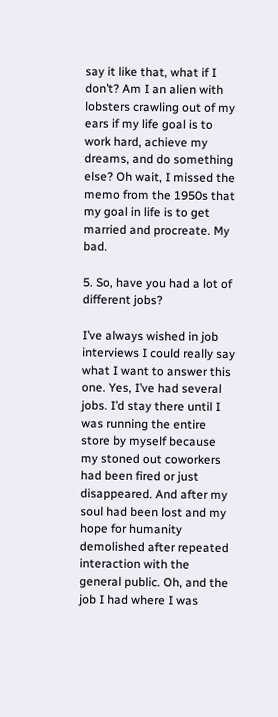say it like that, what if I don’t? Am I an alien with lobsters crawling out of my ears if my life goal is to work hard, achieve my dreams, and do something else? Oh wait, I missed the memo from the 1950s that my goal in life is to get married and procreate. My bad.

5. So, have you had a lot of different jobs?

I’ve always wished in job interviews I could really say what I want to answer this one. Yes, I’ve had several jobs. I’d stay there until I was running the entire store by myself because my stoned out coworkers had been fired or just disappeared. And after my soul had been lost and my hope for humanity demolished after repeated interaction with the general public. Oh, and the job I had where I was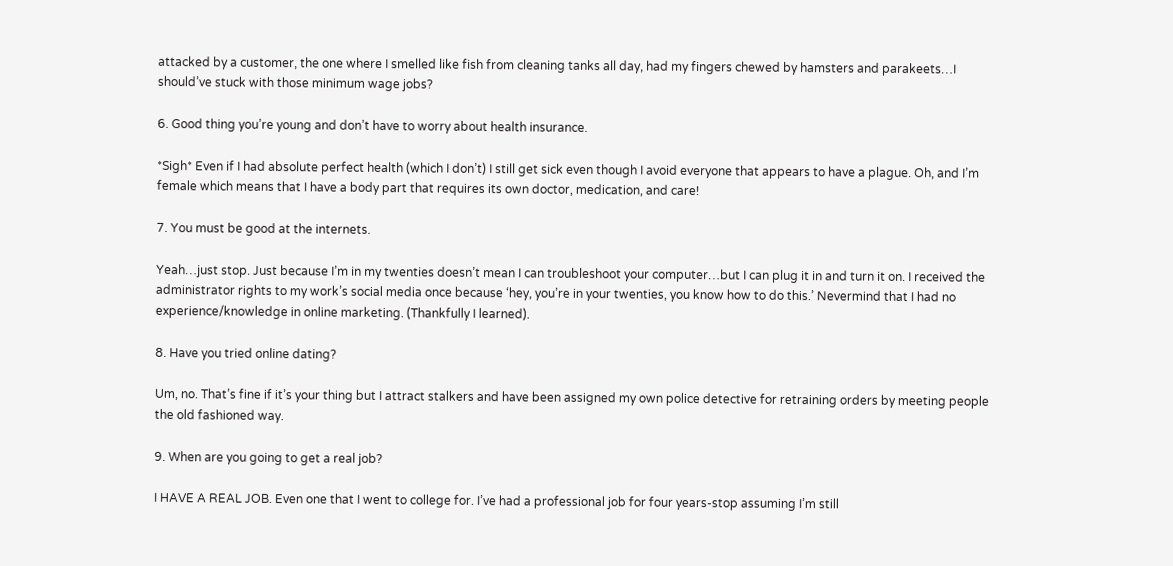attacked by a customer, the one where I smelled like fish from cleaning tanks all day, had my fingers chewed by hamsters and parakeets…I should’ve stuck with those minimum wage jobs?

6. Good thing you’re young and don’t have to worry about health insurance.

*Sigh* Even if I had absolute perfect health (which I don’t) I still get sick even though I avoid everyone that appears to have a plague. Oh, and I’m female which means that I have a body part that requires its own doctor, medication, and care!

7. You must be good at the internets.

Yeah…just stop. Just because I’m in my twenties doesn’t mean I can troubleshoot your computer…but I can plug it in and turn it on. I received the administrator rights to my work’s social media once because ‘hey, you’re in your twenties, you know how to do this.’ Nevermind that I had no experience/knowledge in online marketing. (Thankfully I learned).

8. Have you tried online dating?

Um, no. That’s fine if it’s your thing but I attract stalkers and have been assigned my own police detective for retraining orders by meeting people the old fashioned way.

9. When are you going to get a real job?

I HAVE A REAL JOB. Even one that I went to college for. I’ve had a professional job for four years-stop assuming I’m still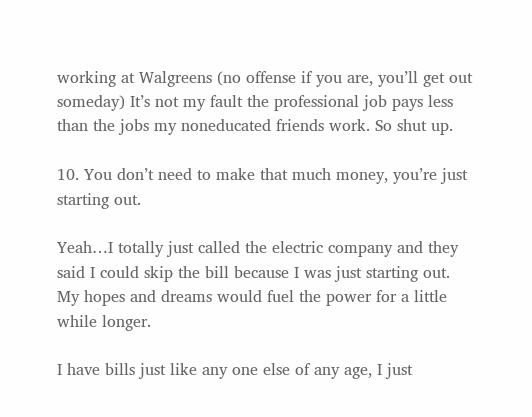working at Walgreens (no offense if you are, you’ll get out someday) It’s not my fault the professional job pays less than the jobs my noneducated friends work. So shut up.

10. You don’t need to make that much money, you’re just starting out.

Yeah…I totally just called the electric company and they said I could skip the bill because I was just starting out. My hopes and dreams would fuel the power for a little while longer.

I have bills just like any one else of any age, I just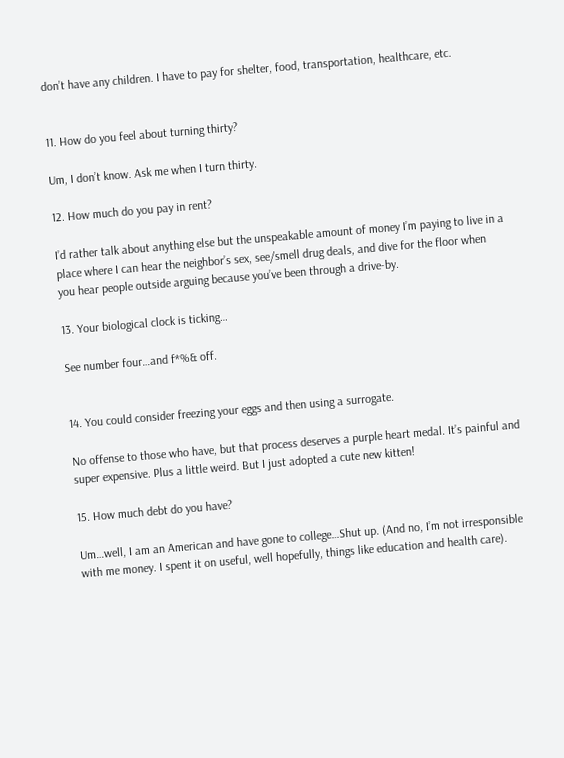don’t have any children. I have to pay for shelter, food, transportation, healthcare, etc.


11. How do you feel about turning thirty?

Um, I don’t know. Ask me when I turn thirty.

12. How much do you pay in rent?

I’d rather talk about anything else but the unspeakable amount of money I’m paying to live in a place where I can hear the neighbor’s sex, see/smell drug deals, and dive for the floor when you hear people outside arguing because you’ve been through a drive-by.

13. Your biological clock is ticking…

See number four…and f*%& off.


14. You could consider freezing your eggs and then using a surrogate.

No offense to those who have, but that process deserves a purple heart medal. It’s painful and super expensive. Plus a little weird. But I just adopted a cute new kitten!

15. How much debt do you have?

Um…well, I am an American and have gone to college…Shut up. (And no, I’m not irresponsible with me money. I spent it on useful, well hopefully, things like education and health care).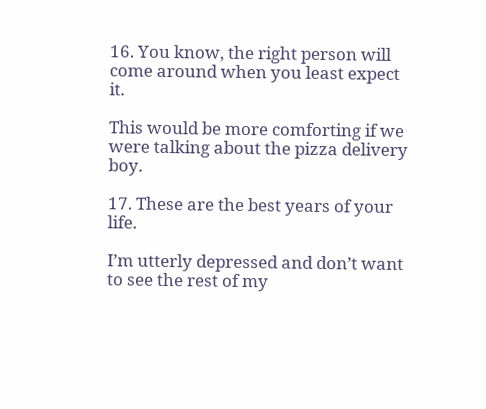16. You know, the right person will come around when you least expect it.

This would be more comforting if we were talking about the pizza delivery boy.

17. These are the best years of your life.

I’m utterly depressed and don’t want to see the rest of my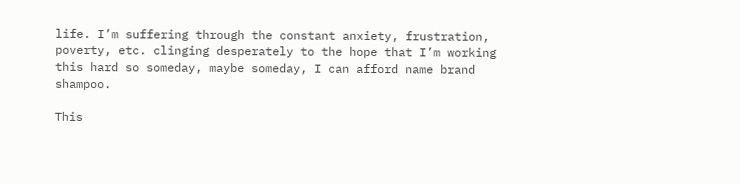life. I’m suffering through the constant anxiety, frustration, poverty, etc. clinging desperately to the hope that I’m working this hard so someday, maybe someday, I can afford name brand shampoo.

This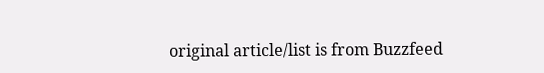original article/list is from Buzzfeed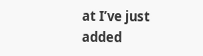at I’ve just added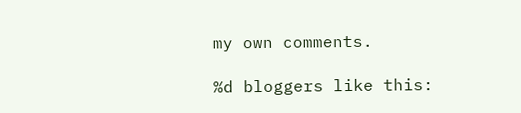my own comments.

%d bloggers like this: